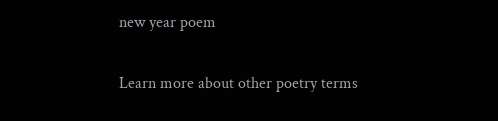new year poem

Learn more about other poetry terms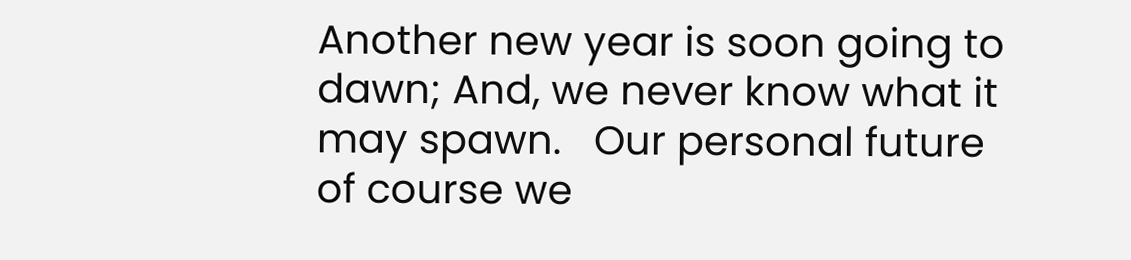Another new year is soon going to dawn; And, we never know what it may spawn.   Our personal future of course we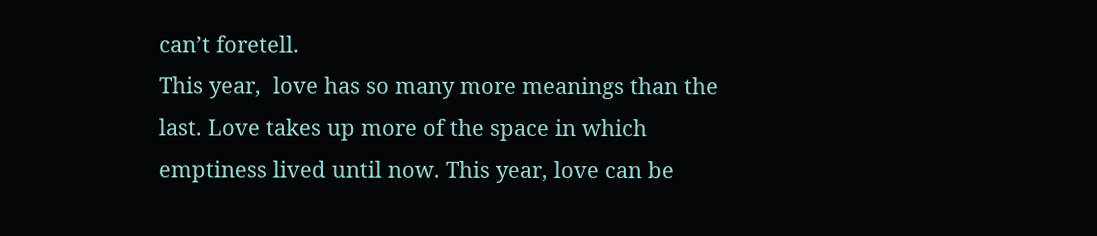can’t foretell.
This year,  love has so many more meanings than the last. Love takes up more of the space in which emptiness lived until now. This year, love can be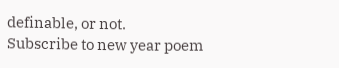definable, or not.
Subscribe to new year poem